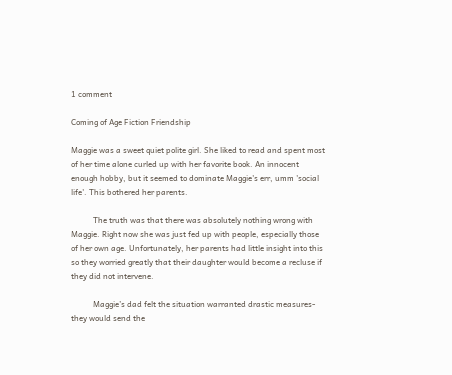1 comment

Coming of Age Fiction Friendship

Maggie was a sweet quiet polite girl. She liked to read and spent most of her time alone curled up with her favorite book. An innocent enough hobby, but it seemed to dominate Maggie's err, umm 'social life'. This bothered her parents.

           The truth was that there was absolutely nothing wrong with Maggie. Right now she was just fed up with people, especially those of her own age. Unfortunately, her parents had little insight into this so they worried greatly that their daughter would become a recluse if they did not intervene.

           Maggie’s dad felt the situation warranted drastic measures- they would send the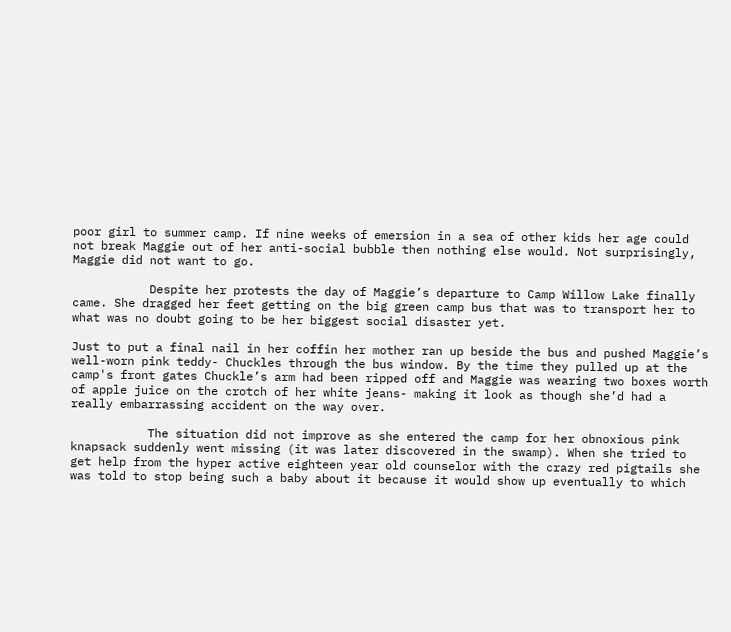poor girl to summer camp. If nine weeks of emersion in a sea of other kids her age could not break Maggie out of her anti-social bubble then nothing else would. Not surprisingly, Maggie did not want to go.

           Despite her protests the day of Maggie’s departure to Camp Willow Lake finally came. She dragged her feet getting on the big green camp bus that was to transport her to what was no doubt going to be her biggest social disaster yet.

Just to put a final nail in her coffin her mother ran up beside the bus and pushed Maggie’s well-worn pink teddy- Chuckles through the bus window. By the time they pulled up at the camp's front gates Chuckle’s arm had been ripped off and Maggie was wearing two boxes worth of apple juice on the crotch of her white jeans- making it look as though she’d had a really embarrassing accident on the way over.

           The situation did not improve as she entered the camp for her obnoxious pink knapsack suddenly went missing (it was later discovered in the swamp). When she tried to get help from the hyper active eighteen year old counselor with the crazy red pigtails she was told to stop being such a baby about it because it would show up eventually to which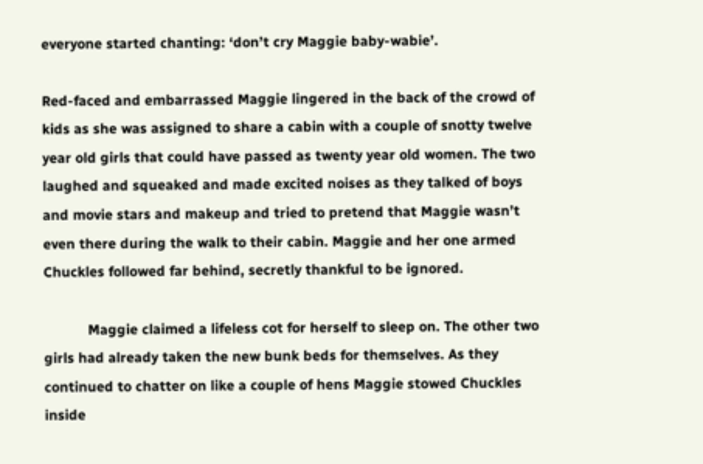everyone started chanting: ‘don’t cry Maggie baby-wabie’.

Red-faced and embarrassed Maggie lingered in the back of the crowd of kids as she was assigned to share a cabin with a couple of snotty twelve year old girls that could have passed as twenty year old women. The two laughed and squeaked and made excited noises as they talked of boys and movie stars and makeup and tried to pretend that Maggie wasn’t even there during the walk to their cabin. Maggie and her one armed Chuckles followed far behind, secretly thankful to be ignored.

           Maggie claimed a lifeless cot for herself to sleep on. The other two girls had already taken the new bunk beds for themselves. As they continued to chatter on like a couple of hens Maggie stowed Chuckles inside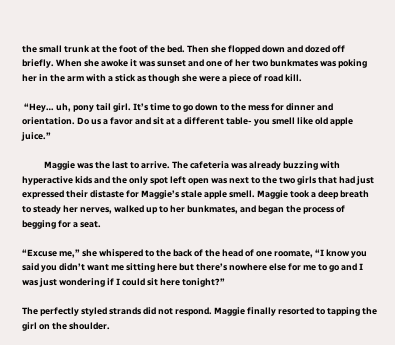the small trunk at the foot of the bed. Then she flopped down and dozed off briefly. When she awoke it was sunset and one of her two bunkmates was poking her in the arm with a stick as though she were a piece of road kill.

 “Hey… uh, pony tail girl. It’s time to go down to the mess for dinner and orientation. Do us a favor and sit at a different table- you smell like old apple juice.”

           Maggie was the last to arrive. The cafeteria was already buzzing with hyperactive kids and the only spot left open was next to the two girls that had just expressed their distaste for Maggie’s stale apple smell. Maggie took a deep breath to steady her nerves, walked up to her bunkmates, and began the process of begging for a seat.

“Excuse me,” she whispered to the back of the head of one roomate, “I know you said you didn’t want me sitting here but there’s nowhere else for me to go and I was just wondering if I could sit here tonight?”

The perfectly styled strands did not respond. Maggie finally resorted to tapping the girl on the shoulder.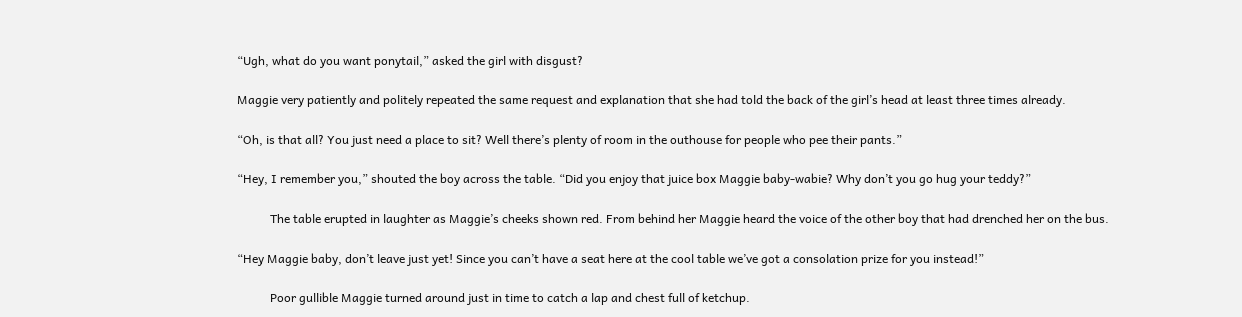“Ugh, what do you want ponytail,” asked the girl with disgust?

Maggie very patiently and politely repeated the same request and explanation that she had told the back of the girl’s head at least three times already.

“Oh, is that all? You just need a place to sit? Well there’s plenty of room in the outhouse for people who pee their pants.”

“Hey, I remember you,” shouted the boy across the table. “Did you enjoy that juice box Maggie baby-wabie? Why don’t you go hug your teddy?”

           The table erupted in laughter as Maggie’s cheeks shown red. From behind her Maggie heard the voice of the other boy that had drenched her on the bus.

“Hey Maggie baby, don’t leave just yet! Since you can’t have a seat here at the cool table we’ve got a consolation prize for you instead!”

           Poor gullible Maggie turned around just in time to catch a lap and chest full of ketchup.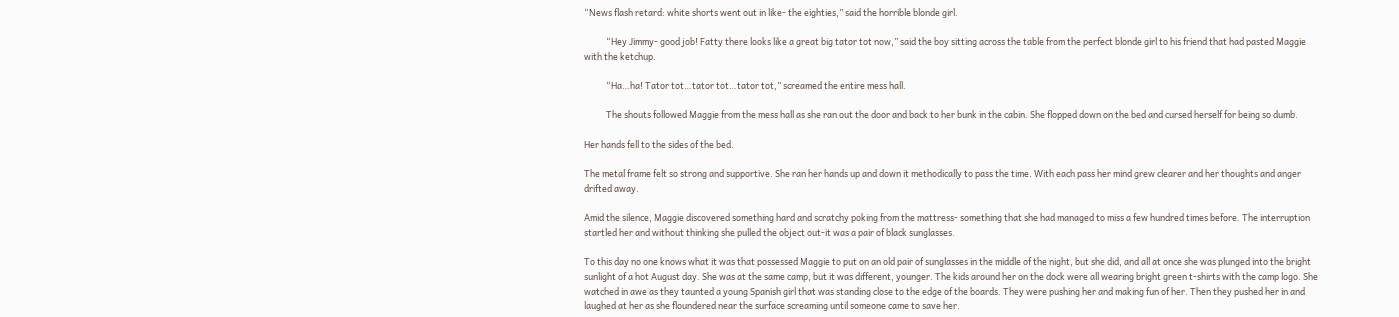“News flash retard: white shorts went out in like- the eighties,” said the horrible blonde girl.

           “Hey Jimmy- good job! Fatty there looks like a great big tator tot now,” said the boy sitting across the table from the perfect blonde girl to his friend that had pasted Maggie with the ketchup.

           “Ha…ha! Tator tot…tator tot…tator tot,” screamed the entire mess hall.

           The shouts followed Maggie from the mess hall as she ran out the door and back to her bunk in the cabin. She flopped down on the bed and cursed herself for being so dumb.

Her hands fell to the sides of the bed.

The metal frame felt so strong and supportive. She ran her hands up and down it methodically to pass the time. With each pass her mind grew clearer and her thoughts and anger drifted away.

Amid the silence, Maggie discovered something hard and scratchy poking from the mattress- something that she had managed to miss a few hundred times before. The interruption startled her and without thinking she pulled the object out-it was a pair of black sunglasses.

To this day no one knows what it was that possessed Maggie to put on an old pair of sunglasses in the middle of the night, but she did, and all at once she was plunged into the bright sunlight of a hot August day. She was at the same camp, but it was different, younger. The kids around her on the dock were all wearing bright green t-shirts with the camp logo. She watched in awe as they taunted a young Spanish girl that was standing close to the edge of the boards. They were pushing her and making fun of her. Then they pushed her in and laughed at her as she floundered near the surface screaming until someone came to save her.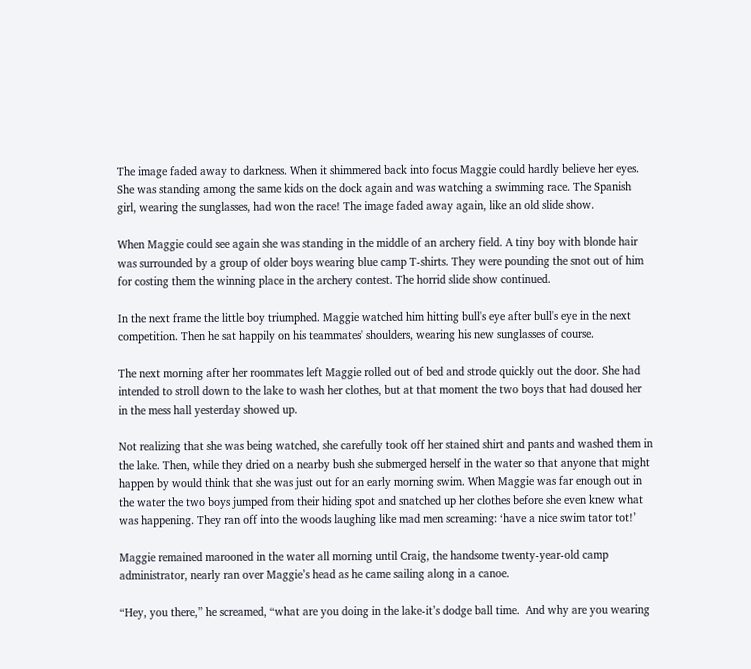The image faded away to darkness. When it shimmered back into focus Maggie could hardly believe her eyes. She was standing among the same kids on the dock again and was watching a swimming race. The Spanish girl, wearing the sunglasses, had won the race! The image faded away again, like an old slide show.

When Maggie could see again she was standing in the middle of an archery field. A tiny boy with blonde hair was surrounded by a group of older boys wearing blue camp T-shirts. They were pounding the snot out of him for costing them the winning place in the archery contest. The horrid slide show continued.

In the next frame the little boy triumphed. Maggie watched him hitting bull's eye after bull's eye in the next competition. Then he sat happily on his teammates' shoulders, wearing his new sunglasses of course.

The next morning after her roommates left Maggie rolled out of bed and strode quickly out the door. She had intended to stroll down to the lake to wash her clothes, but at that moment the two boys that had doused her in the mess hall yesterday showed up.

Not realizing that she was being watched, she carefully took off her stained shirt and pants and washed them in the lake. Then, while they dried on a nearby bush she submerged herself in the water so that anyone that might happen by would think that she was just out for an early morning swim. When Maggie was far enough out in the water the two boys jumped from their hiding spot and snatched up her clothes before she even knew what was happening. They ran off into the woods laughing like mad men screaming: ‘have a nice swim tator tot!’

Maggie remained marooned in the water all morning until Craig, the handsome twenty-year-old camp administrator, nearly ran over Maggie’s head as he came sailing along in a canoe.

“Hey, you there,” he screamed, “what are you doing in the lake-it’s dodge ball time.  And why are you wearing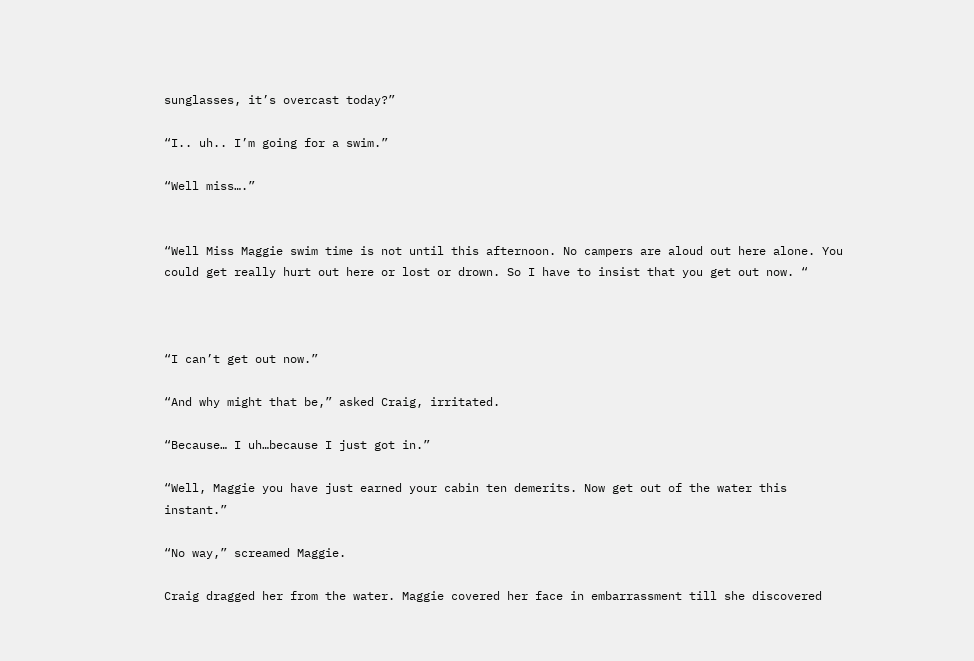sunglasses, it’s overcast today?”

“I.. uh.. I’m going for a swim.”

“Well miss….”


“Well Miss Maggie swim time is not until this afternoon. No campers are aloud out here alone. You could get really hurt out here or lost or drown. So I have to insist that you get out now. “



“I can’t get out now.”

“And why might that be,” asked Craig, irritated.

“Because… I uh…because I just got in.”

“Well, Maggie you have just earned your cabin ten demerits. Now get out of the water this instant.”

“No way,” screamed Maggie.

Craig dragged her from the water. Maggie covered her face in embarrassment till she discovered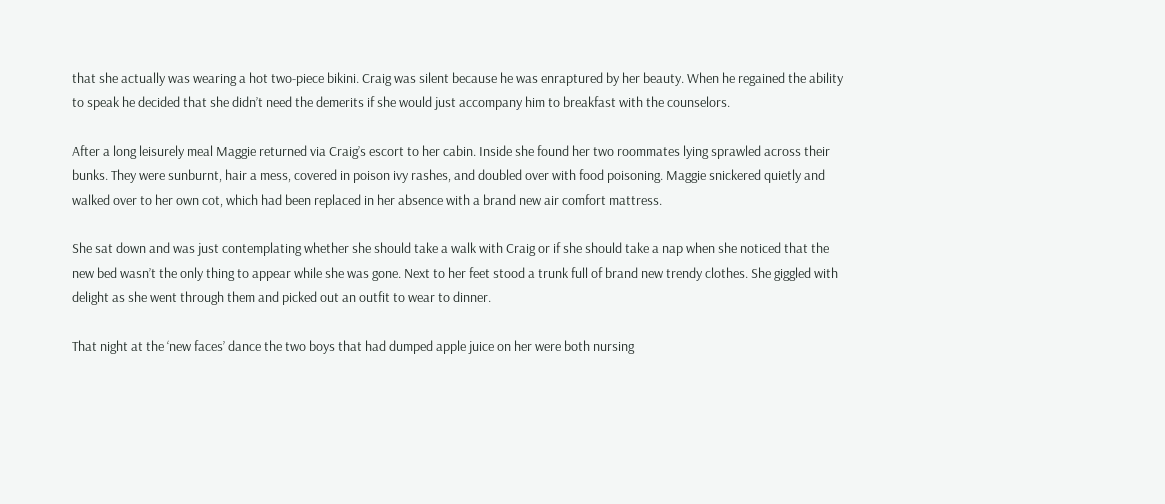that she actually was wearing a hot two-piece bikini. Craig was silent because he was enraptured by her beauty. When he regained the ability to speak he decided that she didn’t need the demerits if she would just accompany him to breakfast with the counselors.

After a long leisurely meal Maggie returned via Craig’s escort to her cabin. Inside she found her two roommates lying sprawled across their bunks. They were sunburnt, hair a mess, covered in poison ivy rashes, and doubled over with food poisoning. Maggie snickered quietly and walked over to her own cot, which had been replaced in her absence with a brand new air comfort mattress.

She sat down and was just contemplating whether she should take a walk with Craig or if she should take a nap when she noticed that the new bed wasn’t the only thing to appear while she was gone. Next to her feet stood a trunk full of brand new trendy clothes. She giggled with delight as she went through them and picked out an outfit to wear to dinner.

That night at the ‘new faces’ dance the two boys that had dumped apple juice on her were both nursing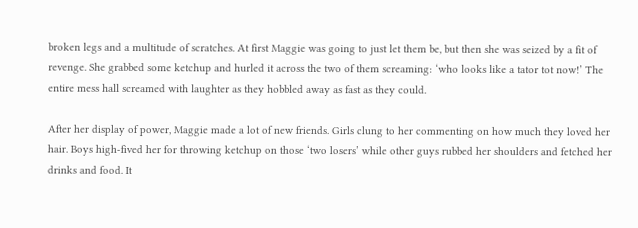broken legs and a multitude of scratches. At first Maggie was going to just let them be, but then she was seized by a fit of revenge. She grabbed some ketchup and hurled it across the two of them screaming: ‘who looks like a tator tot now!’ The entire mess hall screamed with laughter as they hobbled away as fast as they could.

After her display of power, Maggie made a lot of new friends. Girls clung to her commenting on how much they loved her hair. Boys high-fived her for throwing ketchup on those ‘two losers’ while other guys rubbed her shoulders and fetched her drinks and food. It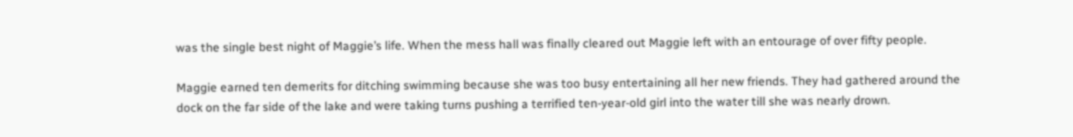was the single best night of Maggie’s life. When the mess hall was finally cleared out Maggie left with an entourage of over fifty people.

Maggie earned ten demerits for ditching swimming because she was too busy entertaining all her new friends. They had gathered around the dock on the far side of the lake and were taking turns pushing a terrified ten-year-old girl into the water till she was nearly drown.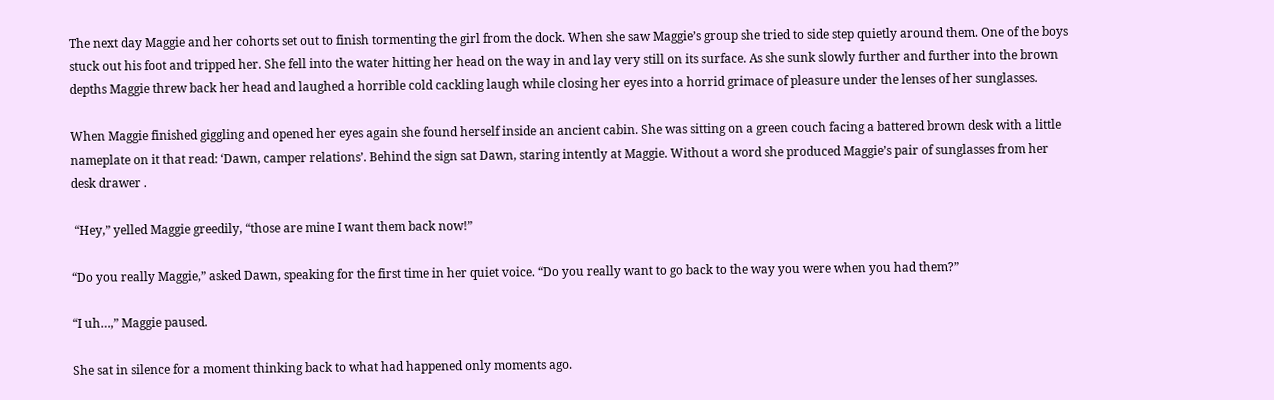The next day Maggie and her cohorts set out to finish tormenting the girl from the dock. When she saw Maggie’s group she tried to side step quietly around them. One of the boys stuck out his foot and tripped her. She fell into the water hitting her head on the way in and lay very still on its surface. As she sunk slowly further and further into the brown depths Maggie threw back her head and laughed a horrible cold cackling laugh while closing her eyes into a horrid grimace of pleasure under the lenses of her sunglasses.

When Maggie finished giggling and opened her eyes again she found herself inside an ancient cabin. She was sitting on a green couch facing a battered brown desk with a little nameplate on it that read: ‘Dawn, camper relations’. Behind the sign sat Dawn, staring intently at Maggie. Without a word she produced Maggie’s pair of sunglasses from her desk drawer .

 “Hey,” yelled Maggie greedily, “those are mine I want them back now!”

“Do you really Maggie,” asked Dawn, speaking for the first time in her quiet voice. “Do you really want to go back to the way you were when you had them?”

“I uh…,” Maggie paused.

She sat in silence for a moment thinking back to what had happened only moments ago.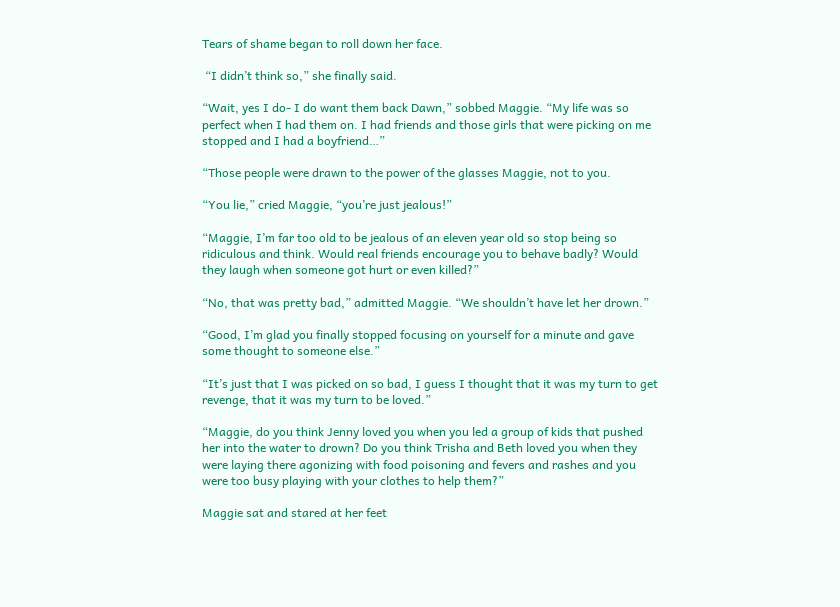Tears of shame began to roll down her face.

 “I didn’t think so,” she finally said.

“Wait, yes I do- I do want them back Dawn,” sobbed Maggie. “My life was so perfect when I had them on. I had friends and those girls that were picking on me stopped and I had a boyfriend…”

“Those people were drawn to the power of the glasses Maggie, not to you.

“You lie,” cried Maggie, “you’re just jealous!”

“Maggie, I’m far too old to be jealous of an eleven year old so stop being so ridiculous and think. Would real friends encourage you to behave badly? Would they laugh when someone got hurt or even killed?”

“No, that was pretty bad,” admitted Maggie. “We shouldn’t have let her drown.”

“Good, I’m glad you finally stopped focusing on yourself for a minute and gave some thought to someone else.”

“It’s just that I was picked on so bad, I guess I thought that it was my turn to get revenge, that it was my turn to be loved.”

“Maggie, do you think Jenny loved you when you led a group of kids that pushed her into the water to drown? Do you think Trisha and Beth loved you when they were laying there agonizing with food poisoning and fevers and rashes and you were too busy playing with your clothes to help them?”

Maggie sat and stared at her feet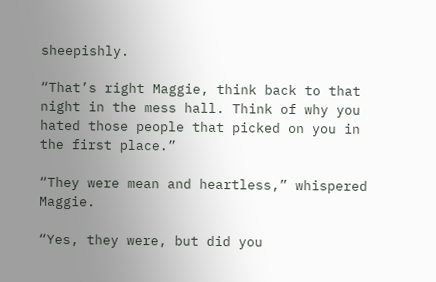sheepishly.

“That’s right Maggie, think back to that night in the mess hall. Think of why you hated those people that picked on you in the first place.”

“They were mean and heartless,” whispered Maggie.

“Yes, they were, but did you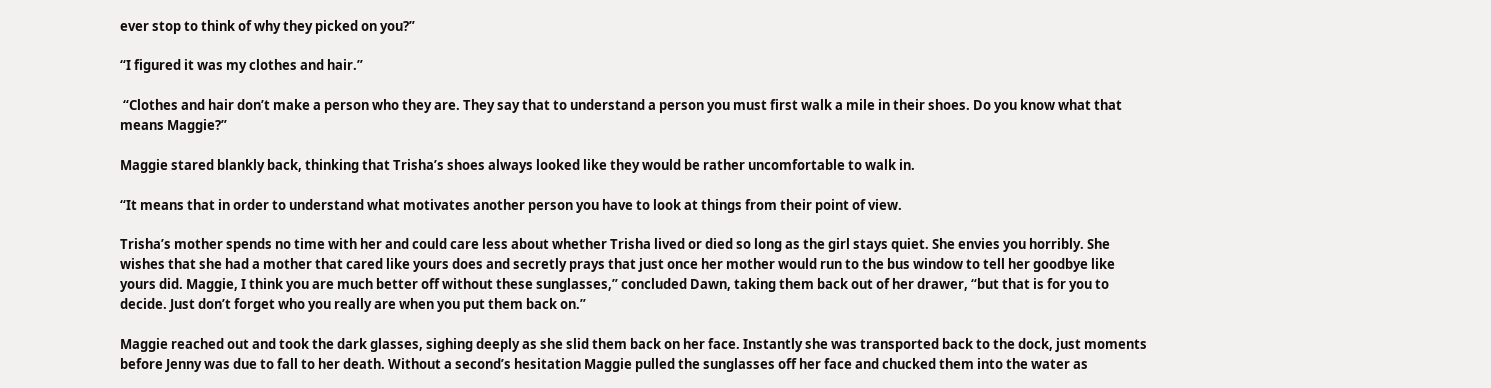ever stop to think of why they picked on you?”

“I figured it was my clothes and hair.”

 “Clothes and hair don’t make a person who they are. They say that to understand a person you must first walk a mile in their shoes. Do you know what that means Maggie?”

Maggie stared blankly back, thinking that Trisha’s shoes always looked like they would be rather uncomfortable to walk in.

“It means that in order to understand what motivates another person you have to look at things from their point of view.

Trisha’s mother spends no time with her and could care less about whether Trisha lived or died so long as the girl stays quiet. She envies you horribly. She wishes that she had a mother that cared like yours does and secretly prays that just once her mother would run to the bus window to tell her goodbye like yours did. Maggie, I think you are much better off without these sunglasses,” concluded Dawn, taking them back out of her drawer, “but that is for you to decide. Just don’t forget who you really are when you put them back on.”

Maggie reached out and took the dark glasses, sighing deeply as she slid them back on her face. Instantly she was transported back to the dock, just moments before Jenny was due to fall to her death. Without a second’s hesitation Maggie pulled the sunglasses off her face and chucked them into the water as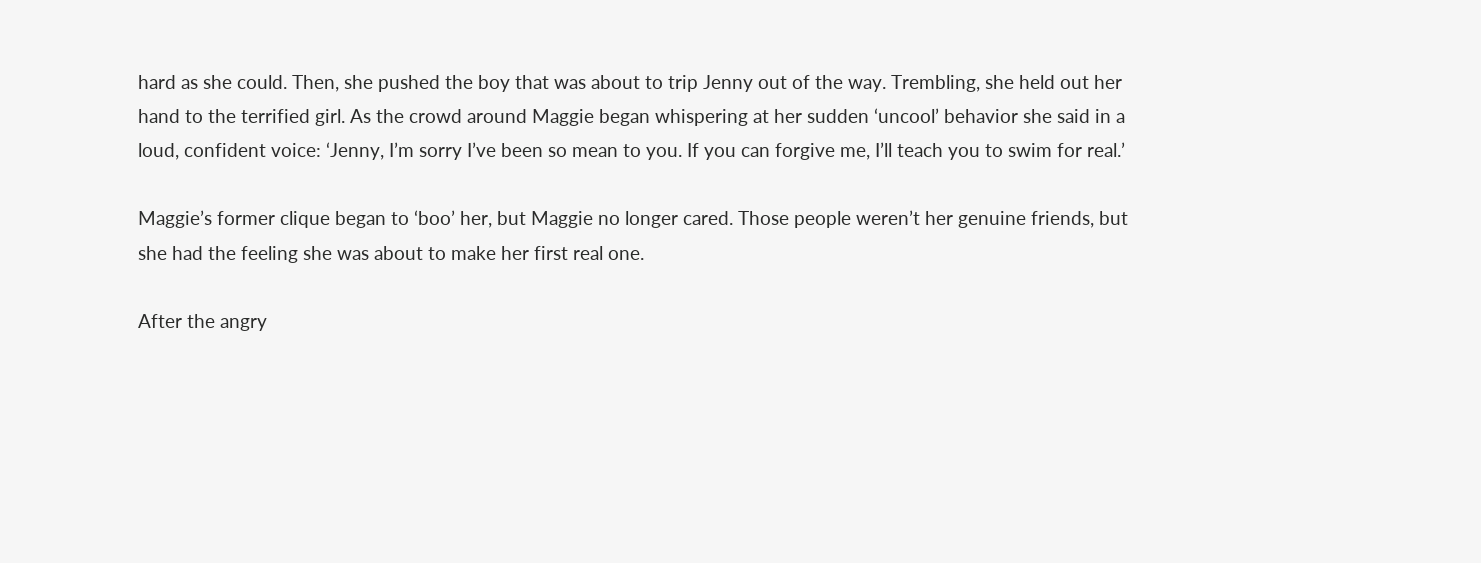hard as she could. Then, she pushed the boy that was about to trip Jenny out of the way. Trembling, she held out her hand to the terrified girl. As the crowd around Maggie began whispering at her sudden ‘uncool’ behavior she said in a loud, confident voice: ‘Jenny, I’m sorry I’ve been so mean to you. If you can forgive me, I’ll teach you to swim for real.’

Maggie’s former clique began to ‘boo’ her, but Maggie no longer cared. Those people weren’t her genuine friends, but she had the feeling she was about to make her first real one.

After the angry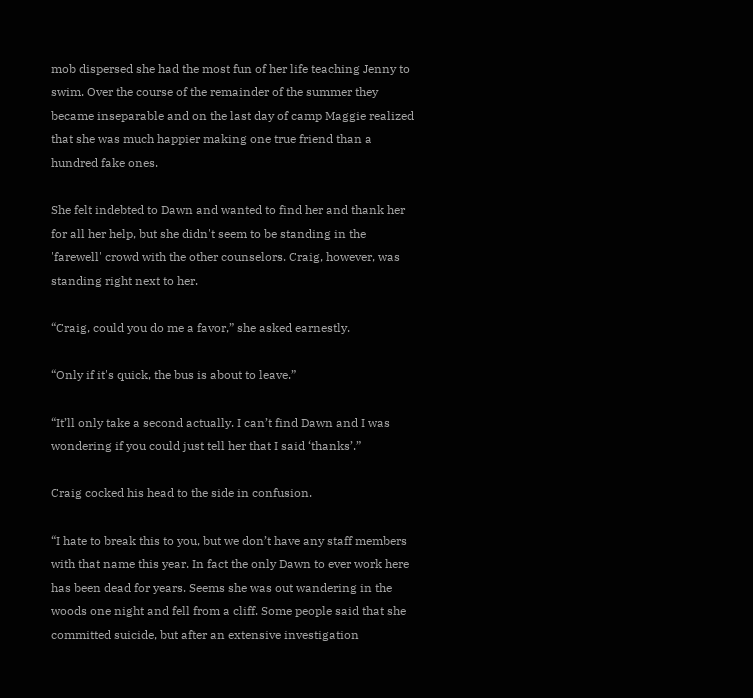mob dispersed she had the most fun of her life teaching Jenny to swim. Over the course of the remainder of the summer they became inseparable and on the last day of camp Maggie realized that she was much happier making one true friend than a hundred fake ones.

She felt indebted to Dawn and wanted to find her and thank her for all her help, but she didn't seem to be standing in the 'farewell' crowd with the other counselors. Craig, however, was standing right next to her.

“Craig, could you do me a favor,” she asked earnestly.

“Only if it's quick, the bus is about to leave.”

“It’ll only take a second actually. I can’t find Dawn and I was wondering if you could just tell her that I said ‘thanks’.”

Craig cocked his head to the side in confusion.

“I hate to break this to you, but we don’t have any staff members with that name this year. In fact the only Dawn to ever work here has been dead for years. Seems she was out wandering in the woods one night and fell from a cliff. Some people said that she committed suicide, but after an extensive investigation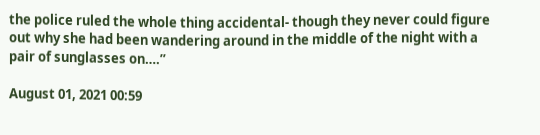the police ruled the whole thing accidental- though they never could figure out why she had been wandering around in the middle of the night with a pair of sunglasses on….”

August 01, 2021 00:59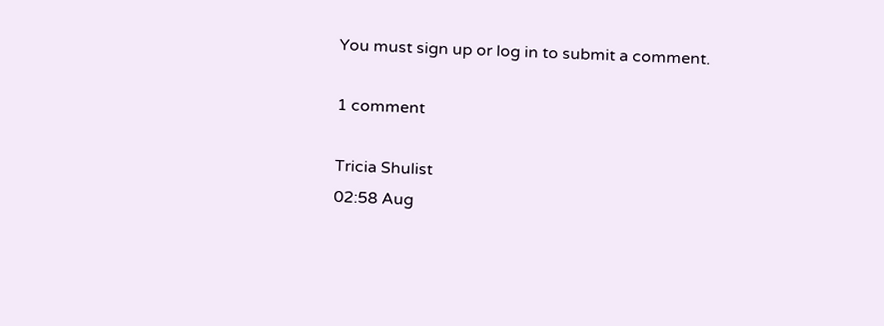You must sign up or log in to submit a comment.

1 comment

Tricia Shulist
02:58 Aug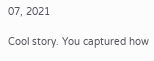07, 2021

Cool story. You captured how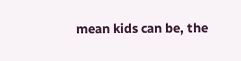mean kids can be, the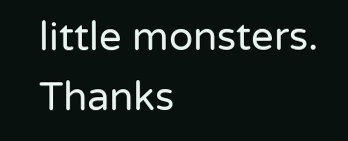little monsters. Thanks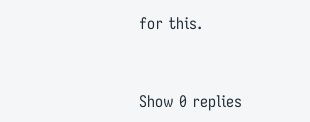for this.


Show 0 replies